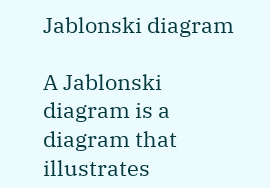Jablonski diagram

A Jablonski diagram is a diagram that illustrates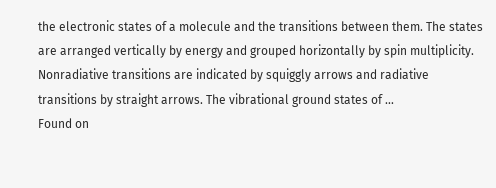the electronic states of a molecule and the transitions between them. The states are arranged vertically by energy and grouped horizontally by spin multiplicity. Nonradiative transitions are indicated by squiggly arrows and radiative transitions by straight arrows. The vibrational ground states of ...
Found on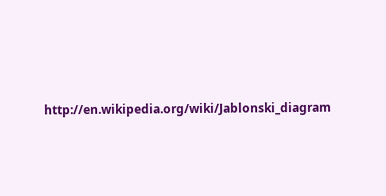http://en.wikipedia.org/wiki/Jablonski_diagram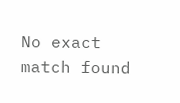No exact match found